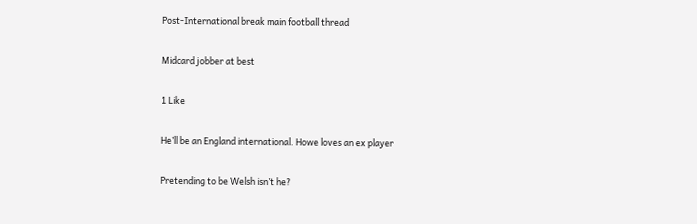Post-International break main football thread

Midcard jobber at best

1 Like

He’ll be an England international. Howe loves an ex player

Pretending to be Welsh isn’t he?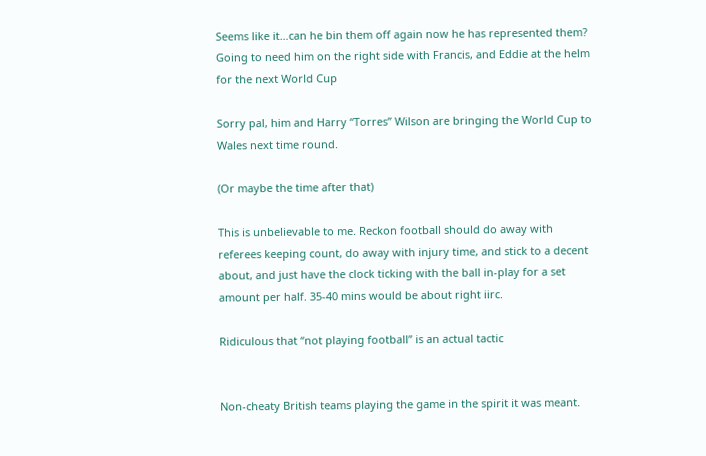Seems like it…can he bin them off again now he has represented them? Going to need him on the right side with Francis, and Eddie at the helm for the next World Cup

Sorry pal, him and Harry “Torres” Wilson are bringing the World Cup to Wales next time round.

(Or maybe the time after that)

This is unbelievable to me. Reckon football should do away with referees keeping count, do away with injury time, and stick to a decent about, and just have the clock ticking with the ball in-play for a set amount per half. 35-40 mins would be about right iirc.

Ridiculous that “not playing football” is an actual tactic


Non-cheaty British teams playing the game in the spirit it was meant.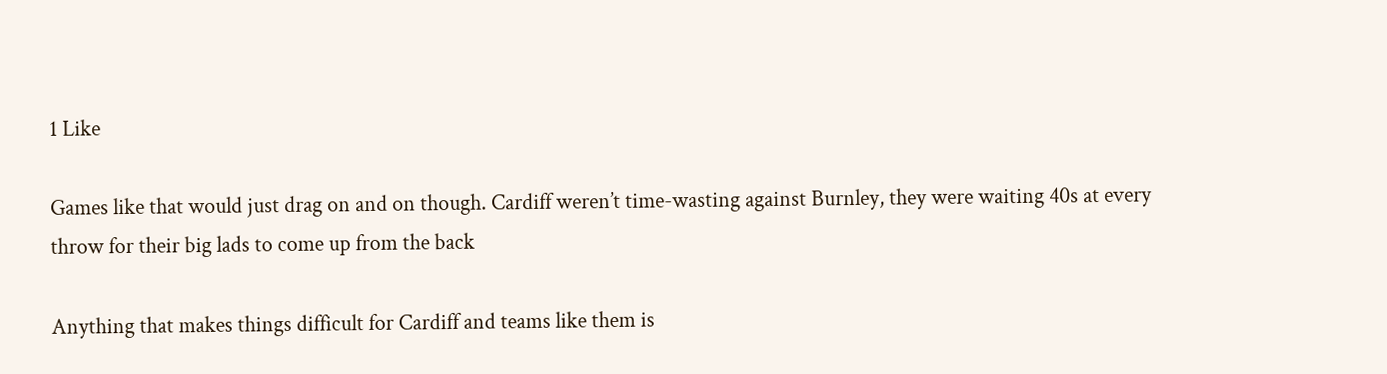1 Like

Games like that would just drag on and on though. Cardiff weren’t time-wasting against Burnley, they were waiting 40s at every throw for their big lads to come up from the back

Anything that makes things difficult for Cardiff and teams like them is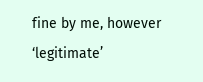fine by me, however ‘legitimate’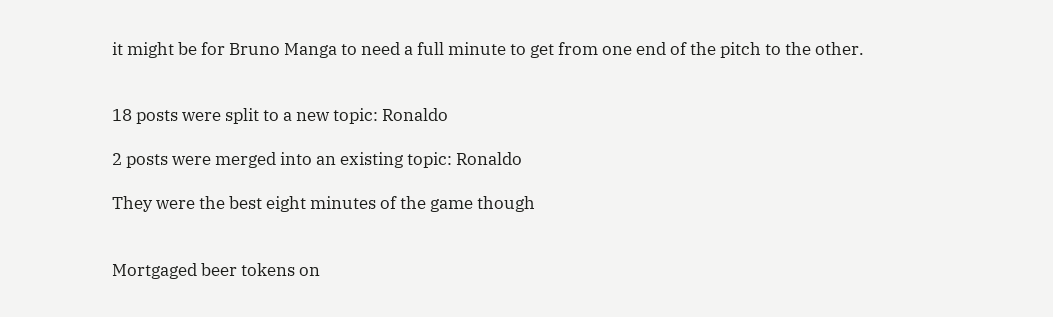it might be for Bruno Manga to need a full minute to get from one end of the pitch to the other.


18 posts were split to a new topic: Ronaldo

2 posts were merged into an existing topic: Ronaldo

They were the best eight minutes of the game though


Mortgaged beer tokens on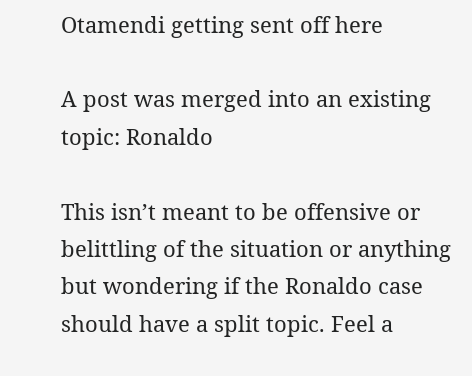Otamendi getting sent off here

A post was merged into an existing topic: Ronaldo

This isn’t meant to be offensive or belittling of the situation or anything but wondering if the Ronaldo case should have a split topic. Feel a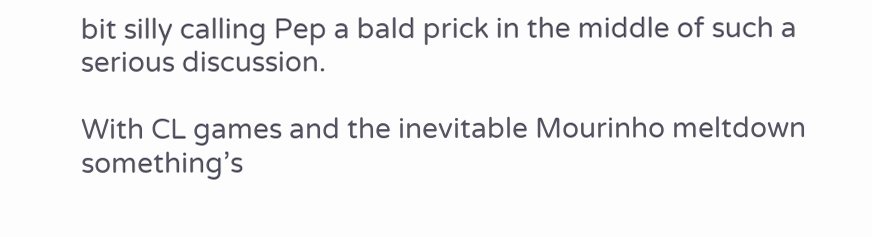bit silly calling Pep a bald prick in the middle of such a serious discussion.

With CL games and the inevitable Mourinho meltdown something’s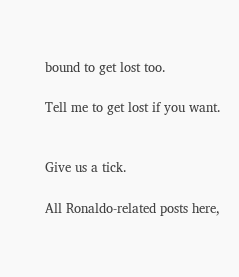bound to get lost too.

Tell me to get lost if you want.


Give us a tick.

All Ronaldo-related posts here,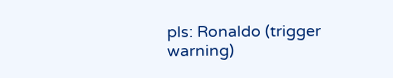pls: Ronaldo (trigger warning)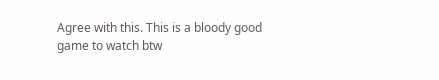Agree with this. This is a bloody good game to watch btw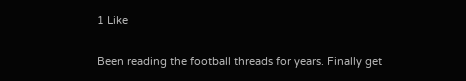1 Like

Been reading the football threads for years. Finally get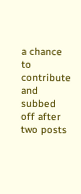a chance to contribute and subbed off after two posts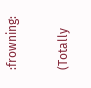:frowning:

(Totally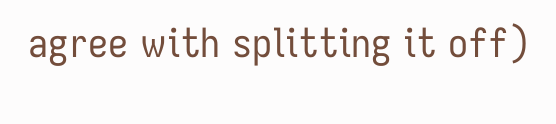agree with splitting it off)